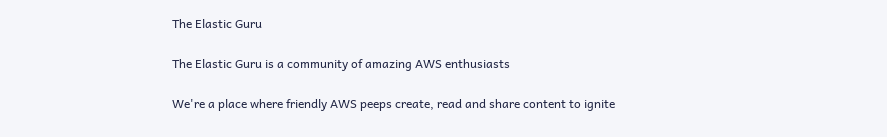The Elastic Guru

The Elastic Guru is a community of amazing AWS enthusiasts

We're a place where friendly AWS peeps create, read and share content to ignite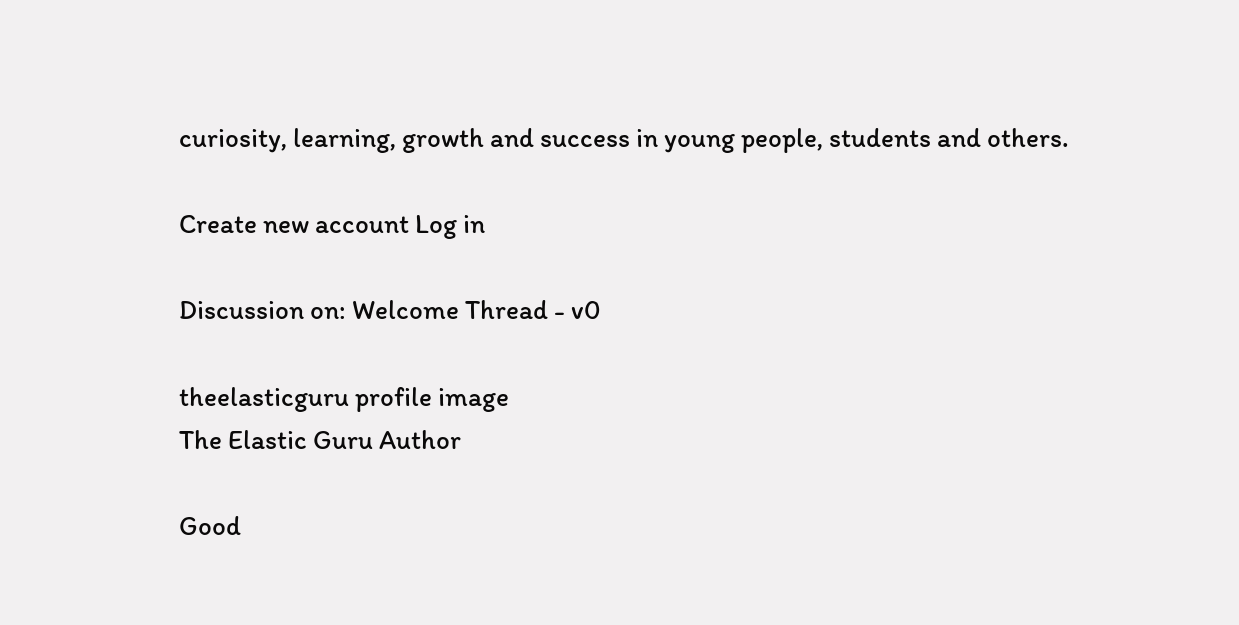curiosity, learning, growth and success in young people, students and others.

Create new account Log in

Discussion on: Welcome Thread - v0

theelasticguru profile image
The Elastic Guru Author

Good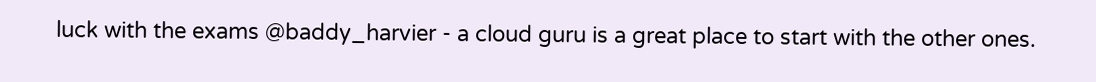luck with the exams @baddy_harvier - a cloud guru is a great place to start with the other ones.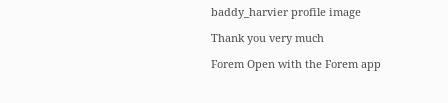baddy_harvier profile image

Thank you very much

Forem Open with the Forem app